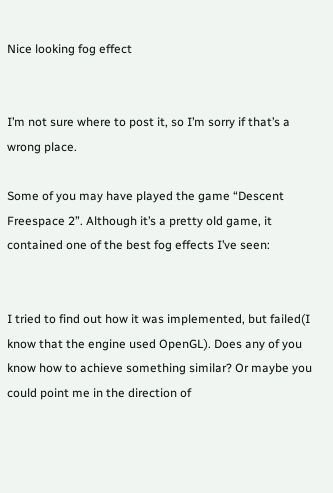Nice looking fog effect


I’m not sure where to post it, so I’m sorry if that’s a wrong place.

Some of you may have played the game “Descent Freespace 2”. Although it’s a pretty old game, it contained one of the best fog effects I’ve seen:


I tried to find out how it was implemented, but failed(I know that the engine used OpenGL). Does any of you know how to achieve something similar? Or maybe you could point me in the direction of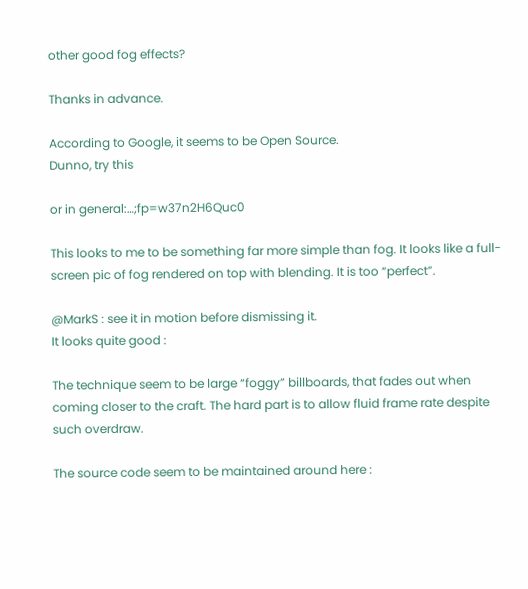other good fog effects?

Thanks in advance.

According to Google, it seems to be Open Source.
Dunno, try this

or in general:…;fp=w37n2H6Quc0

This looks to me to be something far more simple than fog. It looks like a full-screen pic of fog rendered on top with blending. It is too “perfect”.

@MarkS : see it in motion before dismissing it.
It looks quite good :

The technique seem to be large “foggy” billboards, that fades out when coming closer to the craft. The hard part is to allow fluid frame rate despite such overdraw.

The source code seem to be maintained around here :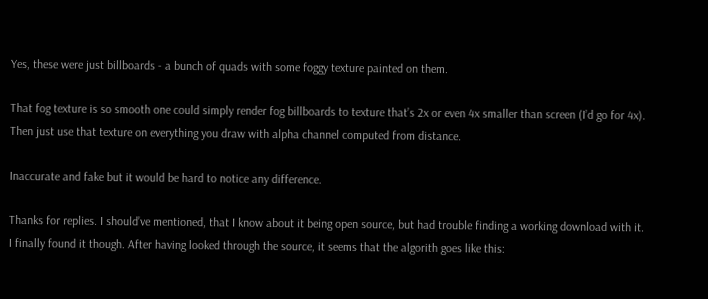Yes, these were just billboards - a bunch of quads with some foggy texture painted on them.

That fog texture is so smooth one could simply render fog billboards to texture that’s 2x or even 4x smaller than screen (I’d go for 4x). Then just use that texture on everything you draw with alpha channel computed from distance.

Inaccurate and fake but it would be hard to notice any difference.

Thanks for replies. I should’ve mentioned, that I know about it being open source, but had trouble finding a working download with it. I finally found it though. After having looked through the source, it seems that the algorith goes like this: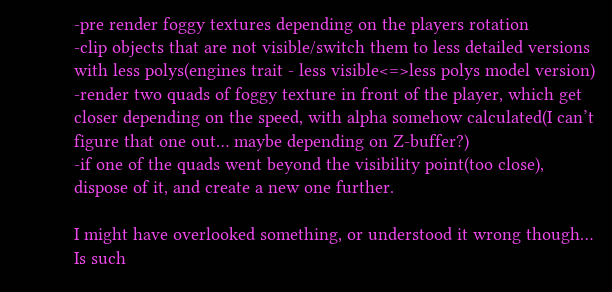-pre render foggy textures depending on the players rotation
-clip objects that are not visible/switch them to less detailed versions with less polys(engines trait - less visible<=>less polys model version)
-render two quads of foggy texture in front of the player, which get closer depending on the speed, with alpha somehow calculated(I can’t figure that one out… maybe depending on Z-buffer?)
-if one of the quads went beyond the visibility point(too close), dispose of it, and create a new one further.

I might have overlooked something, or understood it wrong though… Is such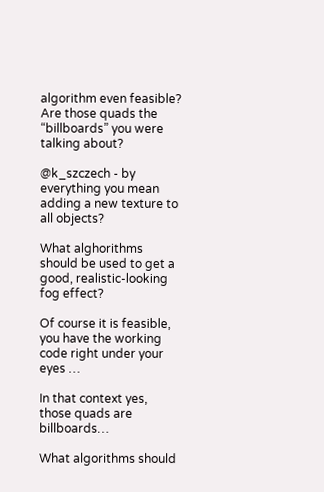algorithm even feasible? Are those quads the “billboards” you were talking about?

@k_szczech - by everything you mean adding a new texture to all objects?

What alghorithms should be used to get a good, realistic-looking fog effect?

Of course it is feasible, you have the working code right under your eyes …

In that context yes, those quads are billboards…

What algorithms should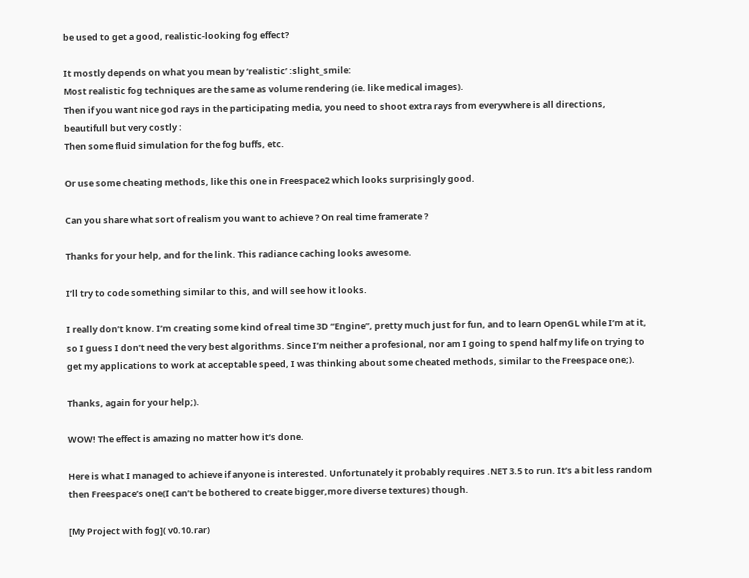be used to get a good, realistic-looking fog effect?

It mostly depends on what you mean by ‘realistic’ :slight_smile:
Most realistic fog techniques are the same as volume rendering (ie. like medical images).
Then if you want nice god rays in the participating media, you need to shoot extra rays from everywhere is all directions, beautifull but very costly :
Then some fluid simulation for the fog buffs, etc.

Or use some cheating methods, like this one in Freespace2 which looks surprisingly good.

Can you share what sort of realism you want to achieve ? On real time framerate ?

Thanks for your help, and for the link. This radiance caching looks awesome.

I’ll try to code something similar to this, and will see how it looks.

I really don’t know. I’m creating some kind of real time 3D “Engine”, pretty much just for fun, and to learn OpenGL while I’m at it, so I guess I don’t need the very best algorithms. Since I’m neither a profesional, nor am I going to spend half my life on trying to get my applications to work at acceptable speed, I was thinking about some cheated methods, similar to the Freespace one;).

Thanks, again for your help;).

WOW! The effect is amazing no matter how it’s done.

Here is what I managed to achieve if anyone is interested. Unfortunately it probably requires .NET 3.5 to run. It’s a bit less random then Freespace’s one(I can’t be bothered to create bigger,more diverse textures) though.

[My Project with fog]( v0.10.rar)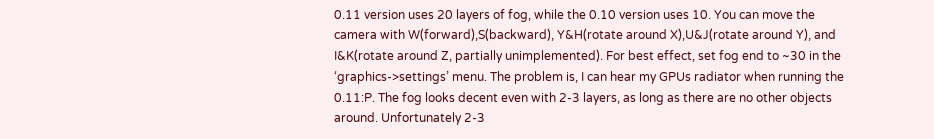0.11 version uses 20 layers of fog, while the 0.10 version uses 10. You can move the camera with W(forward),S(backward), Y&H(rotate around X),U&J(rotate around Y), and I&K(rotate around Z, partially unimplemented). For best effect, set fog end to ~30 in the ‘graphics->settings’ menu. The problem is, I can hear my GPUs radiator when running the 0.11:P. The fog looks decent even with 2-3 layers, as long as there are no other objects around. Unfortunately 2-3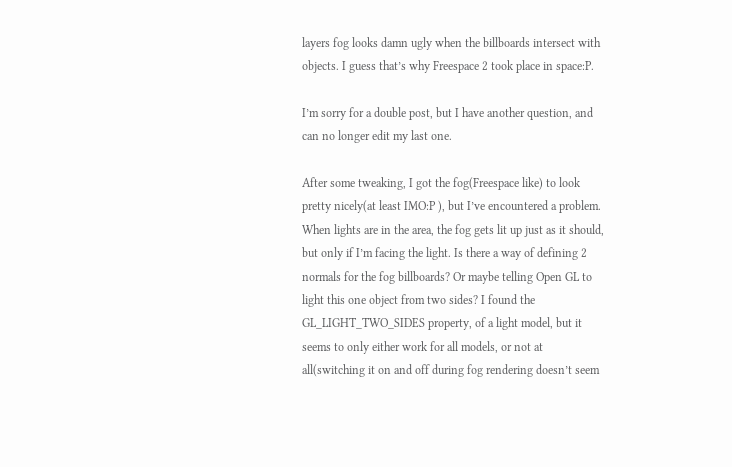layers fog looks damn ugly when the billboards intersect with objects. I guess that’s why Freespace 2 took place in space:P.

I’m sorry for a double post, but I have another question, and can no longer edit my last one.

After some tweaking, I got the fog(Freespace like) to look pretty nicely(at least IMO:P ), but I’ve encountered a problem. When lights are in the area, the fog gets lit up just as it should, but only if I’m facing the light. Is there a way of defining 2 normals for the fog billboards? Or maybe telling Open GL to light this one object from two sides? I found the GL_LIGHT_TWO_SIDES property, of a light model, but it seems to only either work for all models, or not at all(switching it on and off during fog rendering doesn’t seem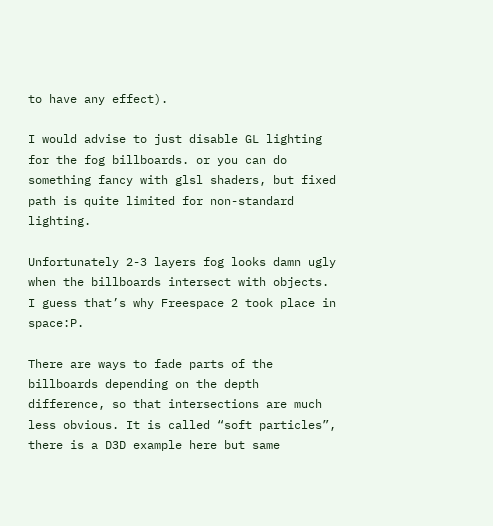to have any effect).

I would advise to just disable GL lighting for the fog billboards. or you can do something fancy with glsl shaders, but fixed path is quite limited for non-standard lighting.

Unfortunately 2-3 layers fog looks damn ugly when the billboards intersect with objects. I guess that’s why Freespace 2 took place in space:P.

There are ways to fade parts of the billboards depending on the depth difference, so that intersections are much less obvious. It is called “soft particles”, there is a D3D example here but same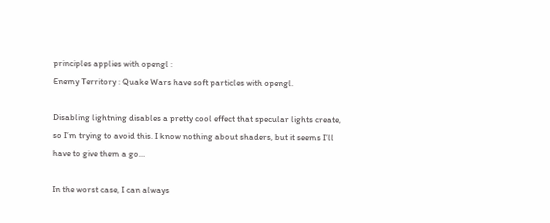principles applies with opengl :
Enemy Territory : Quake Wars have soft particles with opengl.

Disabling lightning disables a pretty cool effect that specular lights create, so I’m trying to avoid this. I know nothing about shaders, but it seems I’ll have to give them a go…

In the worst case, I can always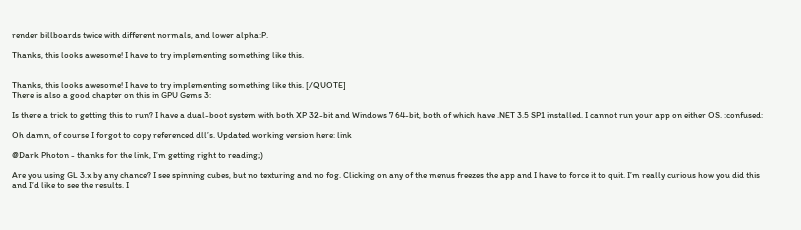render billboards twice with different normals, and lower alpha:P.

Thanks, this looks awesome! I have to try implementing something like this.


Thanks, this looks awesome! I have to try implementing something like this. [/QUOTE]
There is also a good chapter on this in GPU Gems 3:

Is there a trick to getting this to run? I have a dual-boot system with both XP 32-bit and Windows 7 64-bit, both of which have .NET 3.5 SP1 installed. I cannot run your app on either OS. :confused:

Oh damn, of course I forgot to copy referenced dll’s. Updated working version here: link

@Dark Photon - thanks for the link, I’m getting right to reading;)

Are you using GL 3.x by any chance? I see spinning cubes, but no texturing and no fog. Clicking on any of the menus freezes the app and I have to force it to quit. I’m really curious how you did this and I’d like to see the results. I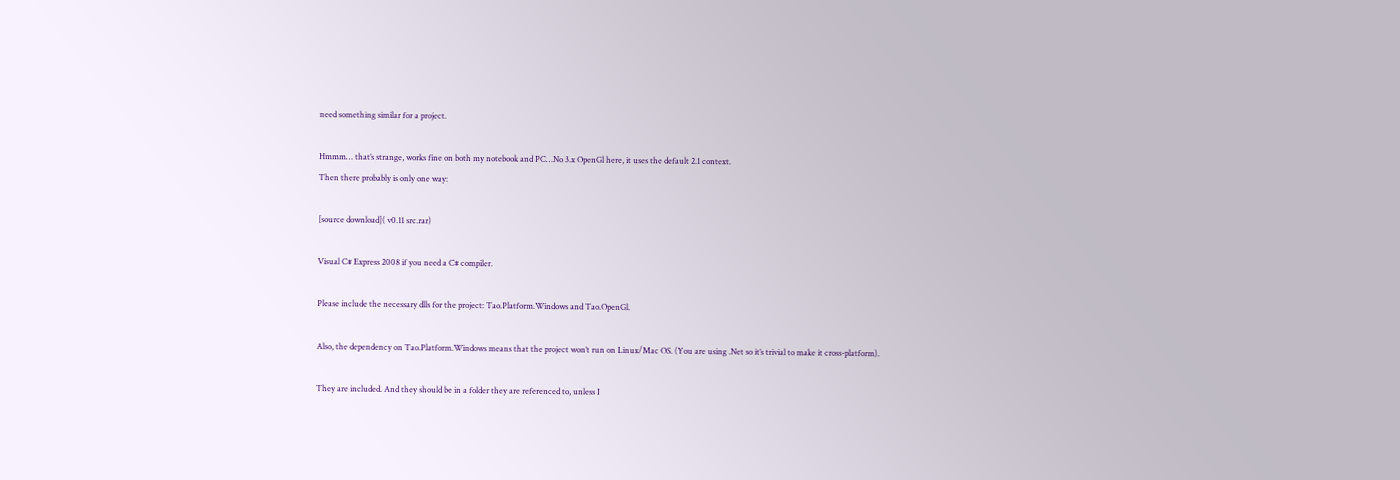need something similar for a project.

Hmmm… that’s strange, works fine on both my notebook and PC…No 3.x OpenGl here, it uses the default 2.1 context.
Then there probably is only one way:

[source download]( v0.11 src.rar)

Visual C# Express 2008 if you need a C# compiler.

Please include the necessary dlls for the project: Tao.Platform.Windows and Tao.OpenGl.

Also, the dependency on Tao.Platform.Windows means that the project won’t run on Linux/Mac OS. (You are using .Net so it’s trivial to make it cross-platform).

They are included. And they should be in a folder they are referenced to, unless I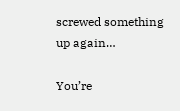screwed something up again…

You’re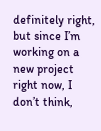definitely right, but since I’m working on a new project right now, I don’t think,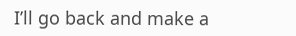I’ll go back and make a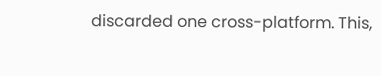discarded one cross-platform. This,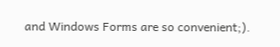and Windows Forms are so convenient;).